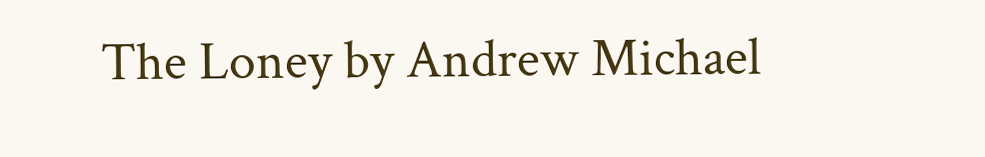The Loney by Andrew Michael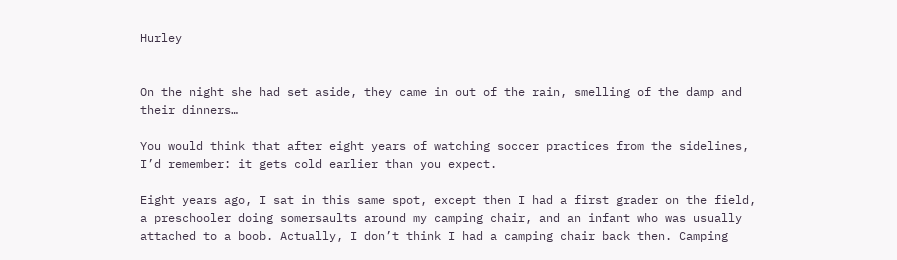Hurley


On the night she had set aside, they came in out of the rain, smelling of the damp and their dinners…

You would think that after eight years of watching soccer practices from the sidelines, I’d remember: it gets cold earlier than you expect.

Eight years ago, I sat in this same spot, except then I had a first grader on the field, a preschooler doing somersaults around my camping chair, and an infant who was usually attached to a boob. Actually, I don’t think I had a camping chair back then. Camping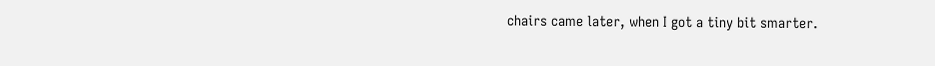chairs came later, when I got a tiny bit smarter.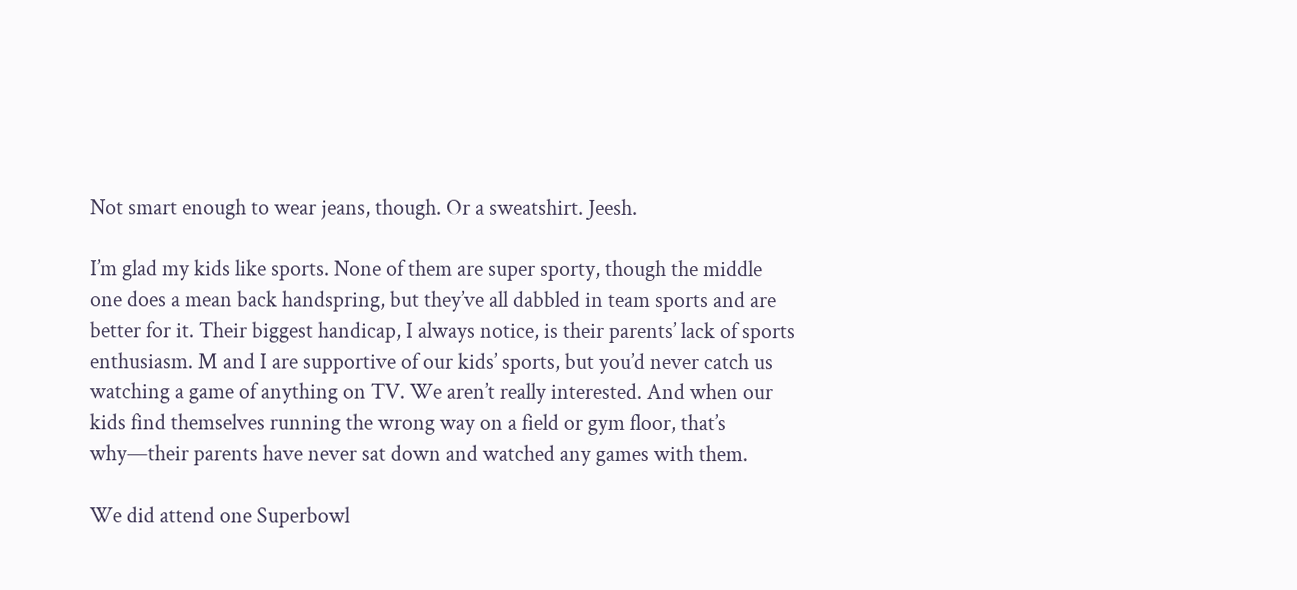Not smart enough to wear jeans, though. Or a sweatshirt. Jeesh.

I’m glad my kids like sports. None of them are super sporty, though the middle one does a mean back handspring, but they’ve all dabbled in team sports and are better for it. Their biggest handicap, I always notice, is their parents’ lack of sports enthusiasm. M and I are supportive of our kids’ sports, but you’d never catch us watching a game of anything on TV. We aren’t really interested. And when our kids find themselves running the wrong way on a field or gym floor, that’s why—their parents have never sat down and watched any games with them.

We did attend one Superbowl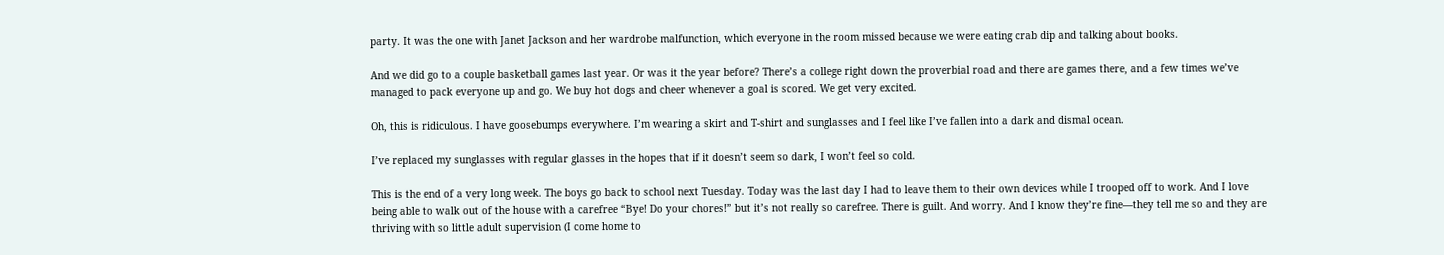party. It was the one with Janet Jackson and her wardrobe malfunction, which everyone in the room missed because we were eating crab dip and talking about books.

And we did go to a couple basketball games last year. Or was it the year before? There’s a college right down the proverbial road and there are games there, and a few times we’ve managed to pack everyone up and go. We buy hot dogs and cheer whenever a goal is scored. We get very excited.

Oh, this is ridiculous. I have goosebumps everywhere. I’m wearing a skirt and T-shirt and sunglasses and I feel like I’ve fallen into a dark and dismal ocean.

I’ve replaced my sunglasses with regular glasses in the hopes that if it doesn’t seem so dark, I won’t feel so cold.

This is the end of a very long week. The boys go back to school next Tuesday. Today was the last day I had to leave them to their own devices while I trooped off to work. And I love being able to walk out of the house with a carefree “Bye! Do your chores!” but it’s not really so carefree. There is guilt. And worry. And I know they’re fine—they tell me so and they are thriving with so little adult supervision (I come home to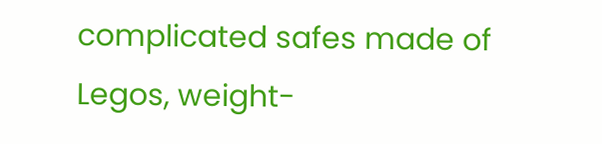complicated safes made of Legos, weight-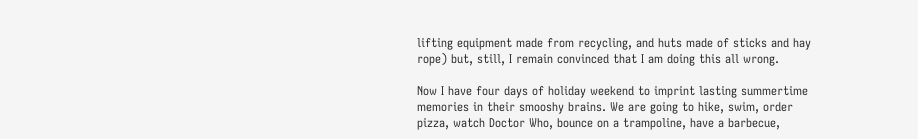lifting equipment made from recycling, and huts made of sticks and hay rope) but, still, I remain convinced that I am doing this all wrong.

Now I have four days of holiday weekend to imprint lasting summertime memories in their smooshy brains. We are going to hike, swim, order pizza, watch Doctor Who, bounce on a trampoline, have a barbecue,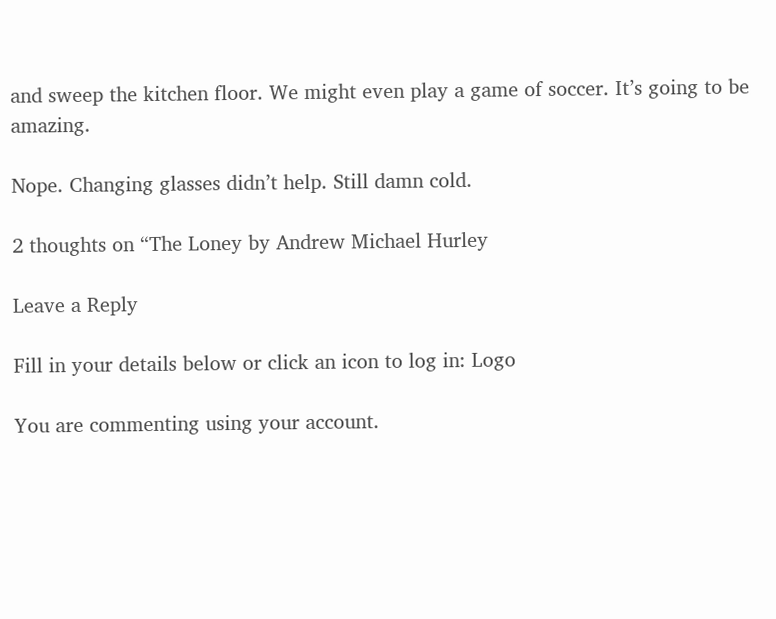and sweep the kitchen floor. We might even play a game of soccer. It’s going to be amazing.

Nope. Changing glasses didn’t help. Still damn cold.

2 thoughts on “The Loney by Andrew Michael Hurley

Leave a Reply

Fill in your details below or click an icon to log in: Logo

You are commenting using your account.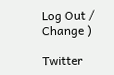Log Out / Change )

Twitter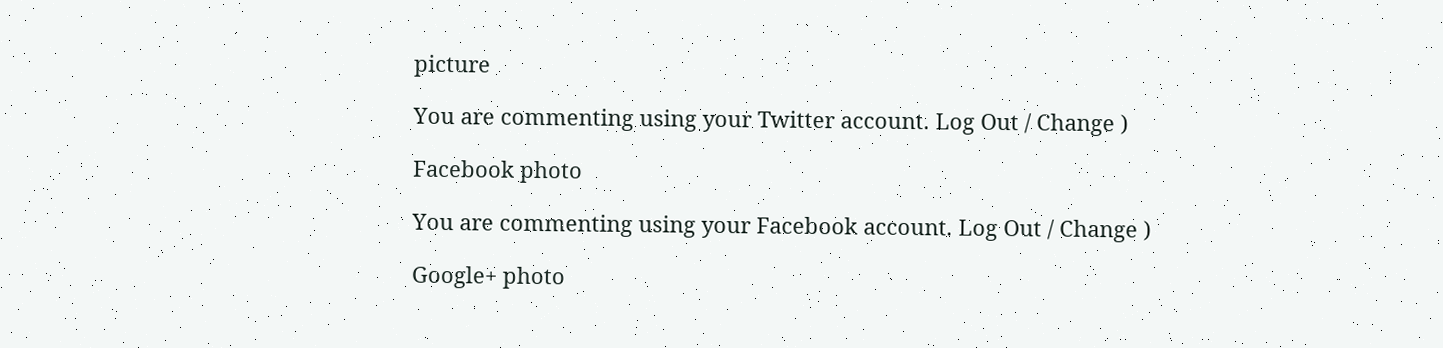picture

You are commenting using your Twitter account. Log Out / Change )

Facebook photo

You are commenting using your Facebook account. Log Out / Change )

Google+ photo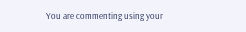You are commenting using your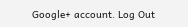Google+ account. Log Out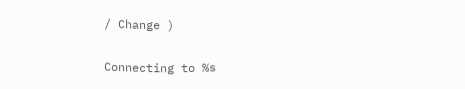/ Change )

Connecting to %s